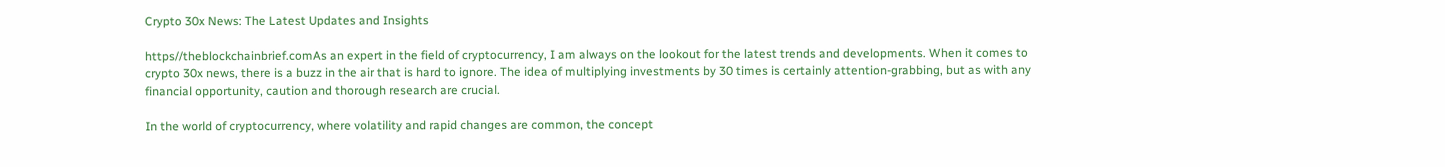Crypto 30x News: The Latest Updates and Insights

https//theblockchainbrief.comAs an expert in the field of cryptocurrency, I am always on the lookout for the latest trends and developments. When it comes to crypto 30x news, there is a buzz in the air that is hard to ignore. The idea of multiplying investments by 30 times is certainly attention-grabbing, but as with any financial opportunity, caution and thorough research are crucial.

In the world of cryptocurrency, where volatility and rapid changes are common, the concept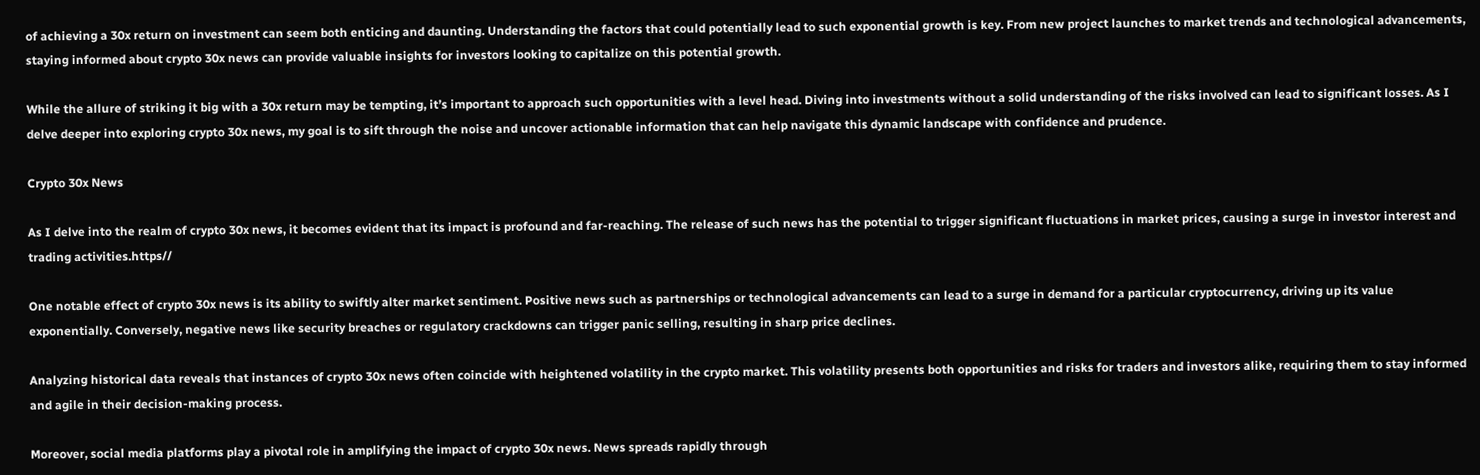of achieving a 30x return on investment can seem both enticing and daunting. Understanding the factors that could potentially lead to such exponential growth is key. From new project launches to market trends and technological advancements, staying informed about crypto 30x news can provide valuable insights for investors looking to capitalize on this potential growth.

While the allure of striking it big with a 30x return may be tempting, it’s important to approach such opportunities with a level head. Diving into investments without a solid understanding of the risks involved can lead to significant losses. As I delve deeper into exploring crypto 30x news, my goal is to sift through the noise and uncover actionable information that can help navigate this dynamic landscape with confidence and prudence.

Crypto 30x News

As I delve into the realm of crypto 30x news, it becomes evident that its impact is profound and far-reaching. The release of such news has the potential to trigger significant fluctuations in market prices, causing a surge in investor interest and trading activities.https//

One notable effect of crypto 30x news is its ability to swiftly alter market sentiment. Positive news such as partnerships or technological advancements can lead to a surge in demand for a particular cryptocurrency, driving up its value exponentially. Conversely, negative news like security breaches or regulatory crackdowns can trigger panic selling, resulting in sharp price declines.

Analyzing historical data reveals that instances of crypto 30x news often coincide with heightened volatility in the crypto market. This volatility presents both opportunities and risks for traders and investors alike, requiring them to stay informed and agile in their decision-making process.

Moreover, social media platforms play a pivotal role in amplifying the impact of crypto 30x news. News spreads rapidly through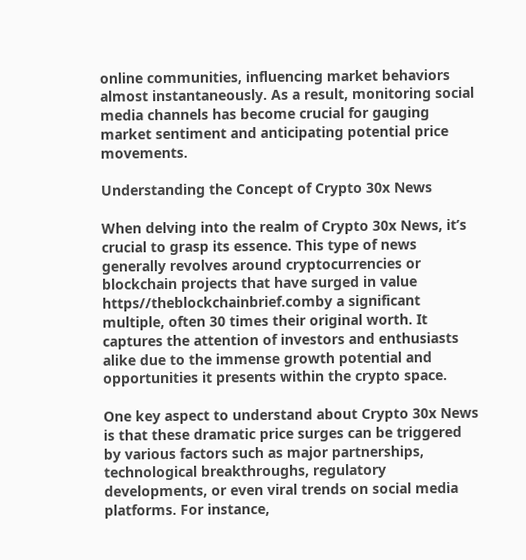online communities, influencing market behaviors almost instantaneously. As a result, monitoring social media channels has become crucial for gauging market sentiment and anticipating potential price movements.

Understanding the Concept of Crypto 30x News

When delving into the realm of Crypto 30x News, it’s crucial to grasp its essence. This type of news generally revolves around cryptocurrencies or blockchain projects that have surged in value https//theblockchainbrief.comby a significant multiple, often 30 times their original worth. It captures the attention of investors and enthusiasts alike due to the immense growth potential and opportunities it presents within the crypto space.

One key aspect to understand about Crypto 30x News is that these dramatic price surges can be triggered by various factors such as major partnerships, technological breakthroughs, regulatory developments, or even viral trends on social media platforms. For instance,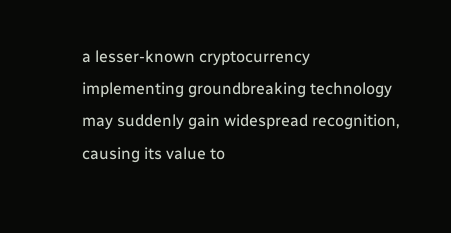a lesser-known cryptocurrency implementing groundbreaking technology may suddenly gain widespread recognition, causing its value to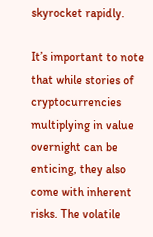skyrocket rapidly.

It’s important to note that while stories of cryptocurrencies multiplying in value overnight can be enticing, they also come with inherent risks. The volatile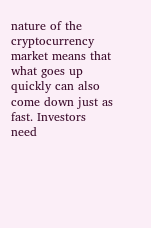nature of the cryptocurrency market means that what goes up quickly can also come down just as fast. Investors need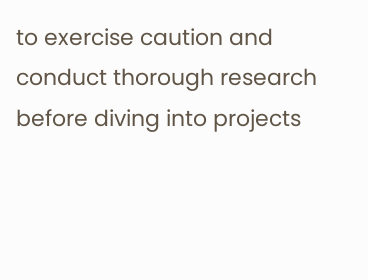to exercise caution and conduct thorough research before diving into projects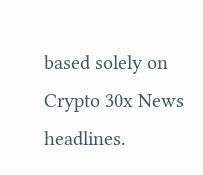based solely on Crypto 30x News headlines.